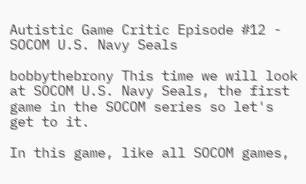Autistic Game Critic Episode #12 - SOCOM U.S. Navy Seals

bobbythebrony This time we will look at SOCOM U.S. Navy Seals, the first game in the SOCOM series so let's get to it.

In this game, like all SOCOM games,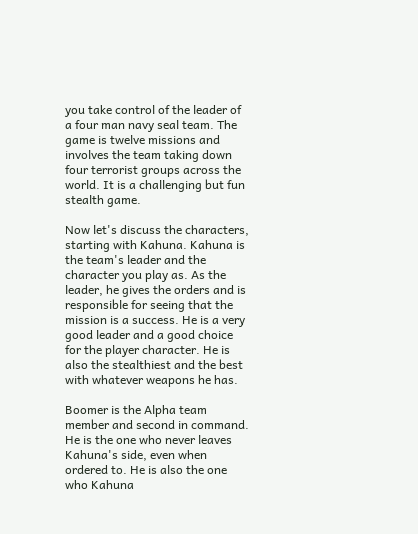you take control of the leader of a four man navy seal team. The game is twelve missions and involves the team taking down four terrorist groups across the world. It is a challenging but fun stealth game.

Now let's discuss the characters, starting with Kahuna. Kahuna is the team's leader and the character you play as. As the leader, he gives the orders and is responsible for seeing that the mission is a success. He is a very good leader and a good choice for the player character. He is also the stealthiest and the best with whatever weapons he has.

Boomer is the Alpha team member and second in command. He is the one who never leaves Kahuna's side, even when ordered to. He is also the one who Kahuna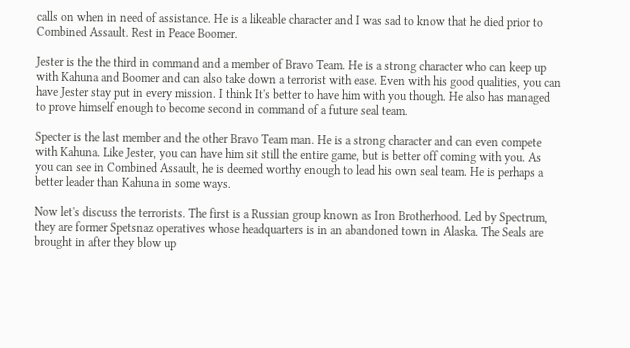calls on when in need of assistance. He is a likeable character and I was sad to know that he died prior to Combined Assault. Rest in Peace Boomer.

Jester is the the third in command and a member of Bravo Team. He is a strong character who can keep up with Kahuna and Boomer and can also take down a terrorist with ease. Even with his good qualities, you can have Jester stay put in every mission. I think It's better to have him with you though. He also has managed to prove himself enough to become second in command of a future seal team.

Specter is the last member and the other Bravo Team man. He is a strong character and can even compete with Kahuna. Like Jester, you can have him sit still the entire game, but is better off coming with you. As you can see in Combined Assault, he is deemed worthy enough to lead his own seal team. He is perhaps a better leader than Kahuna in some ways.

Now let's discuss the terrorists. The first is a Russian group known as Iron Brotherhood. Led by Spectrum, they are former Spetsnaz operatives whose headquarters is in an abandoned town in Alaska. The Seals are brought in after they blow up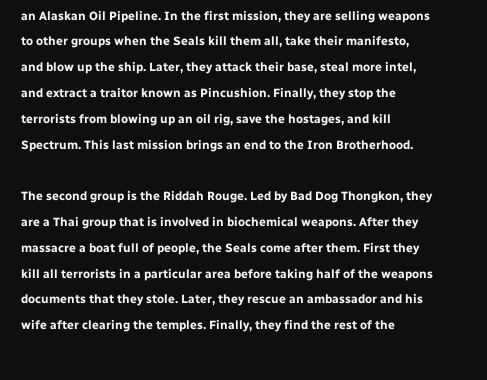an Alaskan Oil Pipeline. In the first mission, they are selling weapons to other groups when the Seals kill them all, take their manifesto, and blow up the ship. Later, they attack their base, steal more intel, and extract a traitor known as Pincushion. Finally, they stop the terrorists from blowing up an oil rig, save the hostages, and kill Spectrum. This last mission brings an end to the Iron Brotherhood.

The second group is the Riddah Rouge. Led by Bad Dog Thongkon, they are a Thai group that is involved in biochemical weapons. After they massacre a boat full of people, the Seals come after them. First they kill all terrorists in a particular area before taking half of the weapons documents that they stole. Later, they rescue an ambassador and his wife after clearing the temples. Finally, they find the rest of the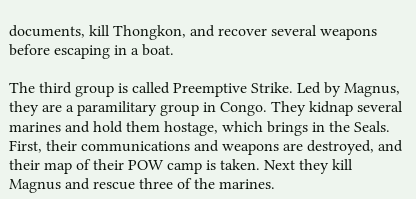documents, kill Thongkon, and recover several weapons before escaping in a boat.

The third group is called Preemptive Strike. Led by Magnus, they are a paramilitary group in Congo. They kidnap several marines and hold them hostage, which brings in the Seals. First, their communications and weapons are destroyed, and their map of their POW camp is taken. Next they kill Magnus and rescue three of the marines.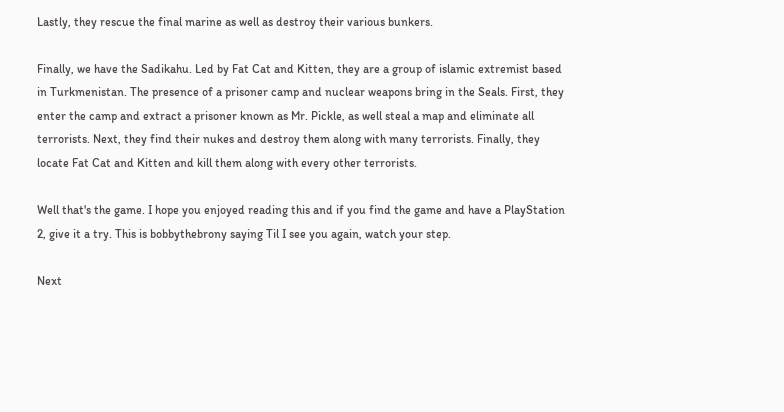Lastly, they rescue the final marine as well as destroy their various bunkers.

Finally, we have the Sadikahu. Led by Fat Cat and Kitten, they are a group of islamic extremist based in Turkmenistan. The presence of a prisoner camp and nuclear weapons bring in the Seals. First, they enter the camp and extract a prisoner known as Mr. Pickle, as well steal a map and eliminate all terrorists. Next, they find their nukes and destroy them along with many terrorists. Finally, they locate Fat Cat and Kitten and kill them along with every other terrorists.

Well that's the game. I hope you enjoyed reading this and if you find the game and have a PlayStation 2, give it a try. This is bobbythebrony saying Til I see you again, watch your step.

Next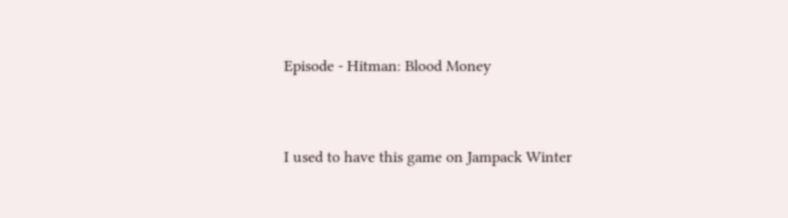Episode - Hitman: Blood Money


I used to have this game on Jampack Winter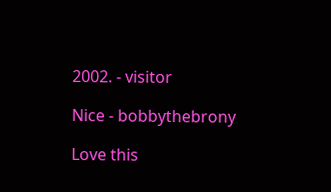2002. - visitor

Nice - bobbythebrony

Love this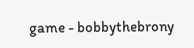game - bobbythebrony